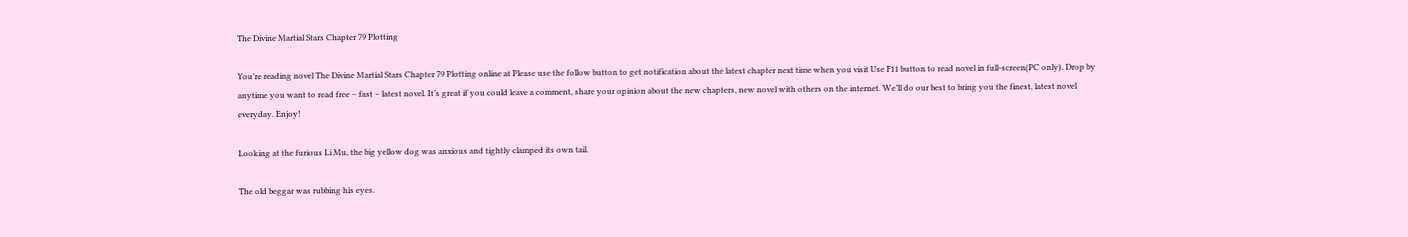The Divine Martial Stars Chapter 79 Plotting

You’re reading novel The Divine Martial Stars Chapter 79 Plotting online at Please use the follow button to get notification about the latest chapter next time when you visit Use F11 button to read novel in full-screen(PC only). Drop by anytime you want to read free – fast – latest novel. It’s great if you could leave a comment, share your opinion about the new chapters, new novel with others on the internet. We’ll do our best to bring you the finest, latest novel everyday. Enjoy!

Looking at the furious Li Mu, the big yellow dog was anxious and tightly clamped its own tail.

The old beggar was rubbing his eyes.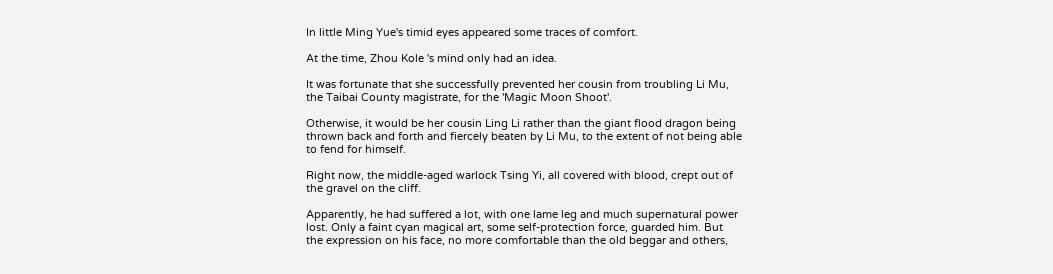In little Ming Yue's timid eyes appeared some traces of comfort.

At the time, Zhou Kole 's mind only had an idea.

It was fortunate that she successfully prevented her cousin from troubling Li Mu, the Taibai County magistrate, for the 'Magic Moon Shoot'.

Otherwise, it would be her cousin Ling Li rather than the giant flood dragon being thrown back and forth and fiercely beaten by Li Mu, to the extent of not being able to fend for himself.

Right now, the middle-aged warlock Tsing Yi, all covered with blood, crept out of the gravel on the cliff.

Apparently, he had suffered a lot, with one lame leg and much supernatural power lost. Only a faint cyan magical art, some self-protection force, guarded him. But the expression on his face, no more comfortable than the old beggar and others,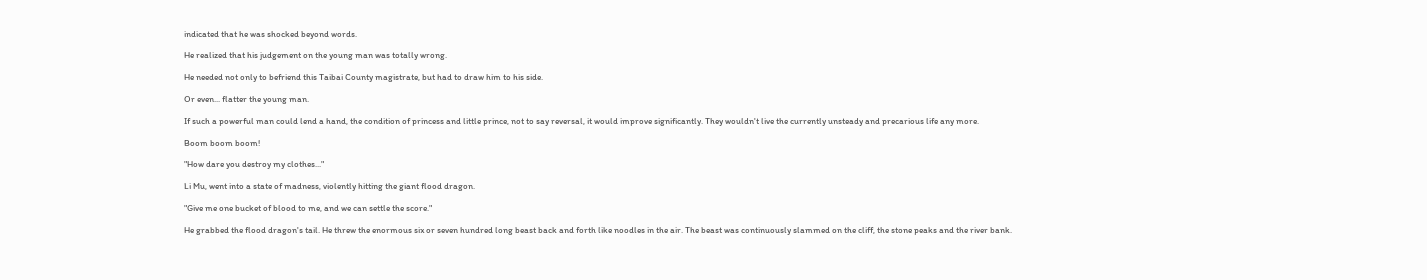indicated that he was shocked beyond words.

He realized that his judgement on the young man was totally wrong.

He needed not only to befriend this Taibai County magistrate, but had to draw him to his side.

Or even... flatter the young man.

If such a powerful man could lend a hand, the condition of princess and little prince, not to say reversal, it would improve significantly. They wouldn't live the currently unsteady and precarious life any more.

Boom boom boom!

"How dare you destroy my clothes..."

Li Mu, went into a state of madness, violently hitting the giant flood dragon.

"Give me one bucket of blood to me, and we can settle the score."

He grabbed the flood dragon's tail. He threw the enormous six or seven hundred long beast back and forth like noodles in the air. The beast was continuously slammed on the cliff, the stone peaks and the river bank.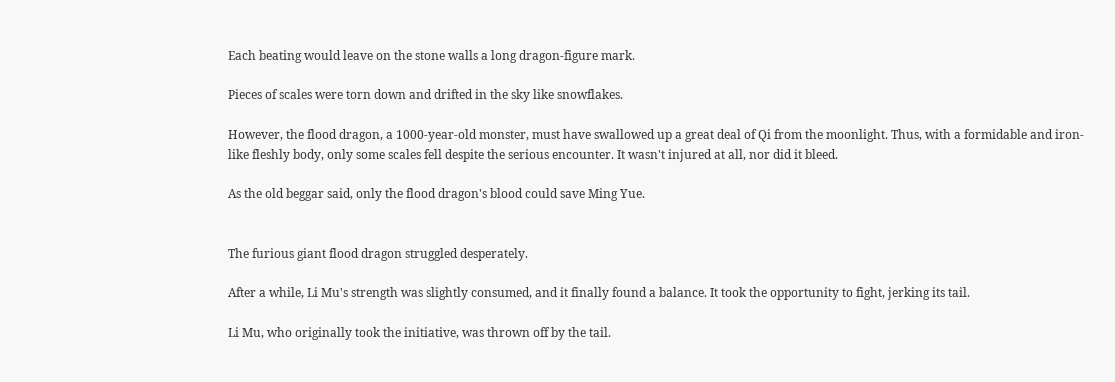Each beating would leave on the stone walls a long dragon-figure mark.

Pieces of scales were torn down and drifted in the sky like snowflakes.

However, the flood dragon, a 1000-year-old monster, must have swallowed up a great deal of Qi from the moonlight. Thus, with a formidable and iron-like fleshly body, only some scales fell despite the serious encounter. It wasn't injured at all, nor did it bleed.

As the old beggar said, only the flood dragon's blood could save Ming Yue.


The furious giant flood dragon struggled desperately.

After a while, Li Mu's strength was slightly consumed, and it finally found a balance. It took the opportunity to fight, jerking its tail.

Li Mu, who originally took the initiative, was thrown off by the tail.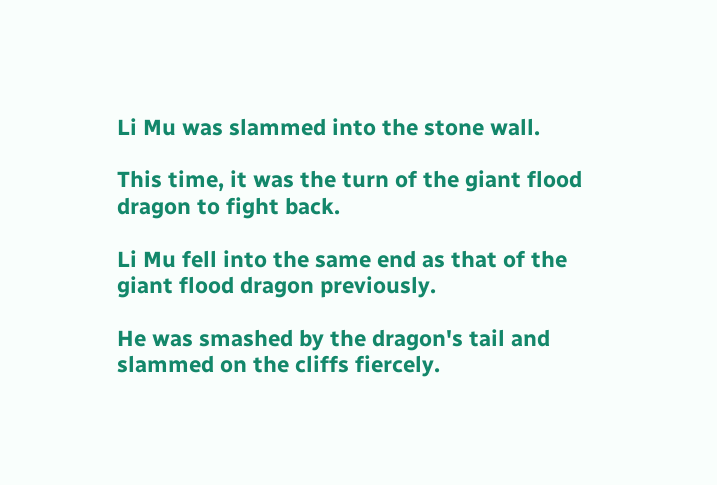Li Mu was slammed into the stone wall.

This time, it was the turn of the giant flood dragon to fight back.

Li Mu fell into the same end as that of the giant flood dragon previously.

He was smashed by the dragon's tail and slammed on the cliffs fiercely.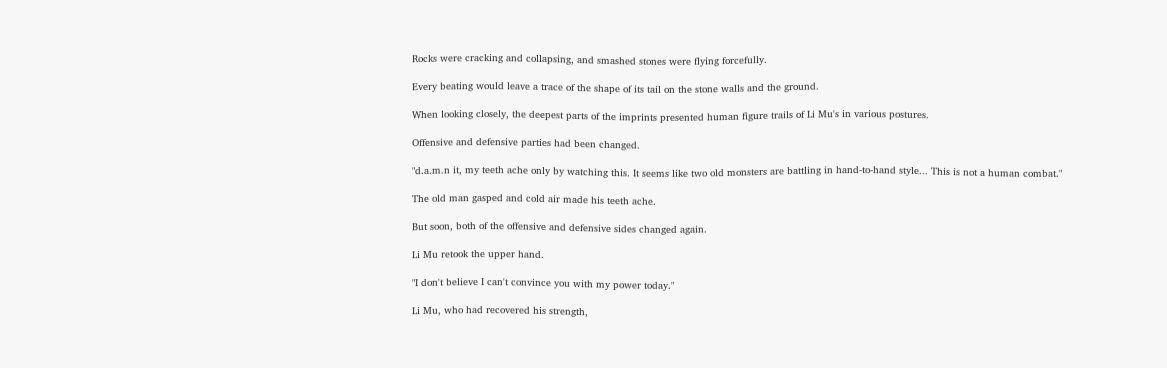Rocks were cracking and collapsing, and smashed stones were flying forcefully.

Every beating would leave a trace of the shape of its tail on the stone walls and the ground.

When looking closely, the deepest parts of the imprints presented human figure trails of Li Mu's in various postures.

Offensive and defensive parties had been changed.

"d.a.m.n it, my teeth ache only by watching this. It seems like two old monsters are battling in hand-to-hand style... This is not a human combat."

The old man gasped and cold air made his teeth ache.

But soon, both of the offensive and defensive sides changed again.

Li Mu retook the upper hand.

"I don't believe I can't convince you with my power today."

Li Mu, who had recovered his strength,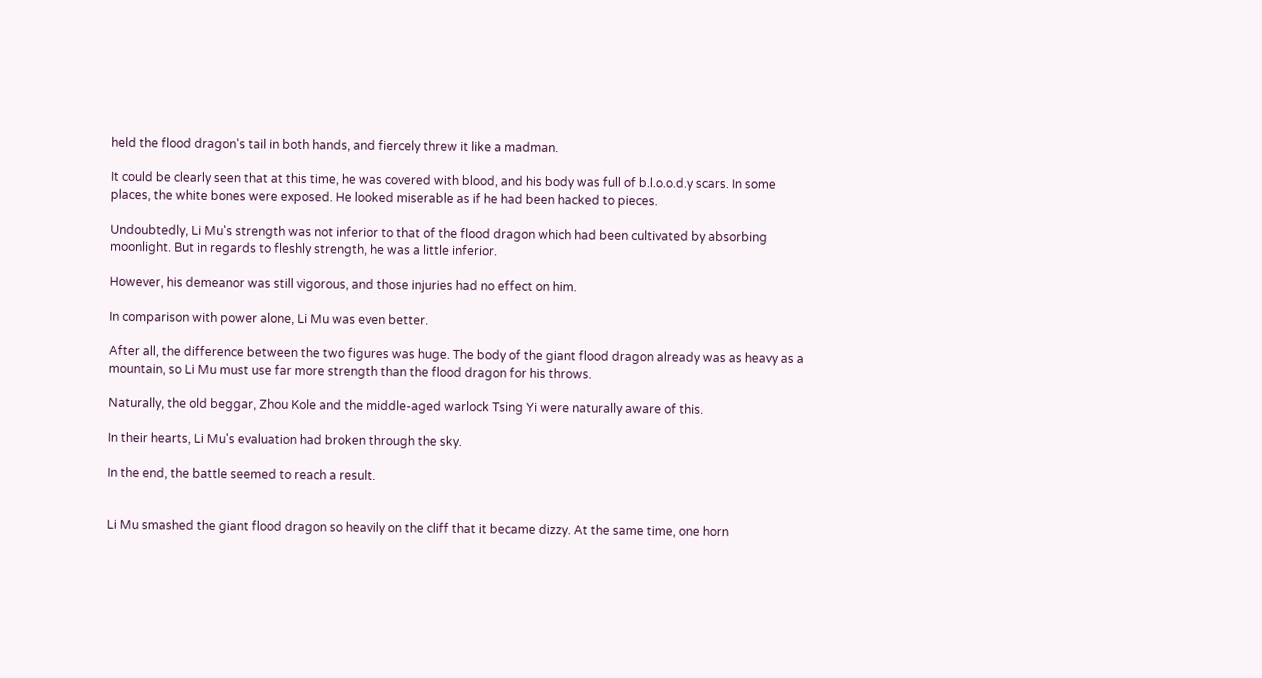held the flood dragon's tail in both hands, and fiercely threw it like a madman.

It could be clearly seen that at this time, he was covered with blood, and his body was full of b.l.o.o.d.y scars. In some places, the white bones were exposed. He looked miserable as if he had been hacked to pieces.

Undoubtedly, Li Mu's strength was not inferior to that of the flood dragon which had been cultivated by absorbing moonlight. But in regards to fleshly strength, he was a little inferior.

However, his demeanor was still vigorous, and those injuries had no effect on him.

In comparison with power alone, Li Mu was even better.

After all, the difference between the two figures was huge. The body of the giant flood dragon already was as heavy as a mountain, so Li Mu must use far more strength than the flood dragon for his throws.

Naturally, the old beggar, Zhou Kole and the middle-aged warlock Tsing Yi were naturally aware of this.

In their hearts, Li Mu's evaluation had broken through the sky.

In the end, the battle seemed to reach a result.


Li Mu smashed the giant flood dragon so heavily on the cliff that it became dizzy. At the same time, one horn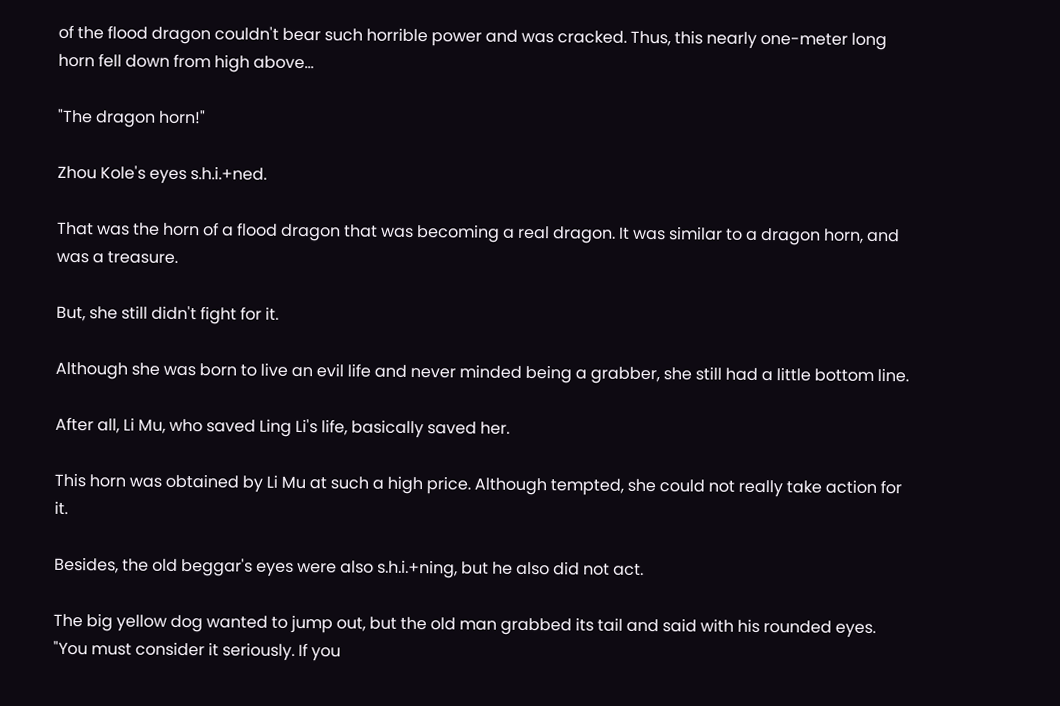of the flood dragon couldn't bear such horrible power and was cracked. Thus, this nearly one-meter long horn fell down from high above...

"The dragon horn!"

Zhou Kole's eyes s.h.i.+ned.

That was the horn of a flood dragon that was becoming a real dragon. It was similar to a dragon horn, and was a treasure.

But, she still didn't fight for it.

Although she was born to live an evil life and never minded being a grabber, she still had a little bottom line.

After all, Li Mu, who saved Ling Li's life, basically saved her.

This horn was obtained by Li Mu at such a high price. Although tempted, she could not really take action for it.

Besides, the old beggar's eyes were also s.h.i.+ning, but he also did not act.

The big yellow dog wanted to jump out, but the old man grabbed its tail and said with his rounded eyes. "You must consider it seriously. If you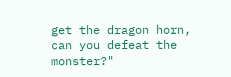get the dragon horn, can you defeat the monster?"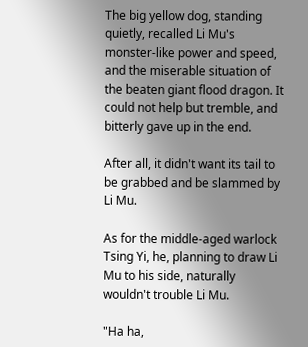The big yellow dog, standing quietly, recalled Li Mu's monster-like power and speed, and the miserable situation of the beaten giant flood dragon. It could not help but tremble, and bitterly gave up in the end.

After all, it didn't want its tail to be grabbed and be slammed by Li Mu.

As for the middle-aged warlock Tsing Yi, he, planning to draw Li Mu to his side, naturally wouldn't trouble Li Mu.

"Ha ha,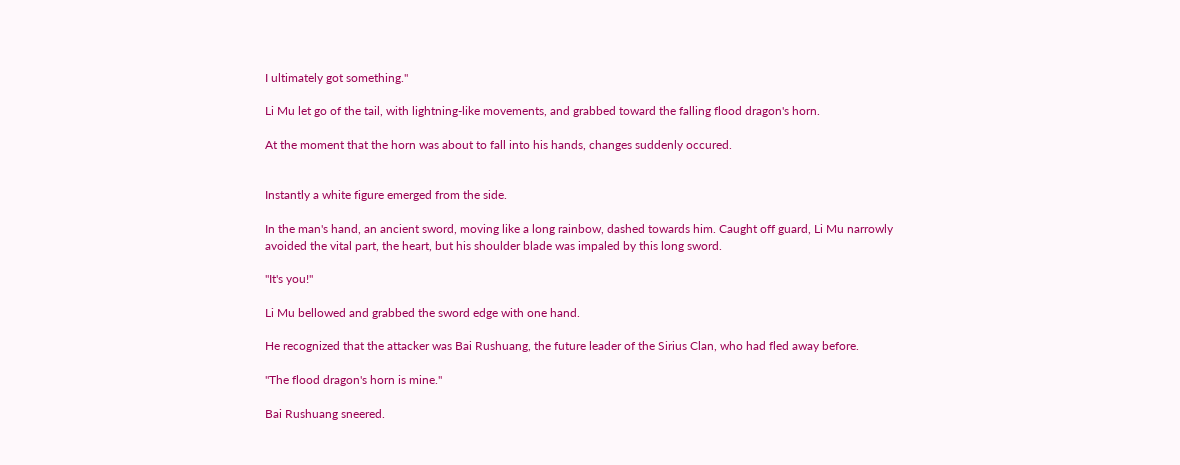I ultimately got something."

Li Mu let go of the tail, with lightning-like movements, and grabbed toward the falling flood dragon's horn.

At the moment that the horn was about to fall into his hands, changes suddenly occured.


Instantly a white figure emerged from the side.

In the man's hand, an ancient sword, moving like a long rainbow, dashed towards him. Caught off guard, Li Mu narrowly avoided the vital part, the heart, but his shoulder blade was impaled by this long sword.

"It's you!"

Li Mu bellowed and grabbed the sword edge with one hand.

He recognized that the attacker was Bai Rushuang, the future leader of the Sirius Clan, who had fled away before.

"The flood dragon's horn is mine."

Bai Rushuang sneered.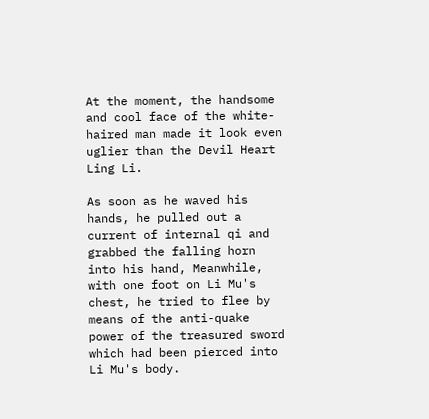At the moment, the handsome and cool face of the white-haired man made it look even uglier than the Devil Heart Ling Li.

As soon as he waved his hands, he pulled out a current of internal qi and grabbed the falling horn into his hand, Meanwhile, with one foot on Li Mu's chest, he tried to flee by means of the anti-quake power of the treasured sword which had been pierced into Li Mu's body.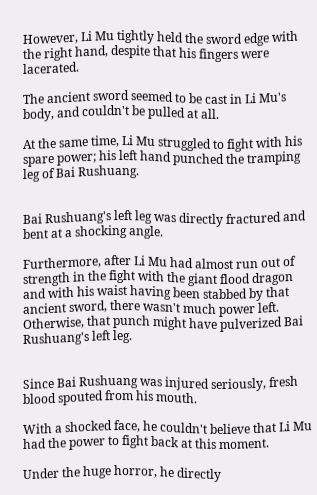However, Li Mu tightly held the sword edge with the right hand, despite that his fingers were lacerated.

The ancient sword seemed to be cast in Li Mu's body, and couldn't be pulled at all.

At the same time, Li Mu struggled to fight with his spare power; his left hand punched the tramping leg of Bai Rushuang.


Bai Rushuang's left leg was directly fractured and bent at a shocking angle.

Furthermore, after Li Mu had almost run out of strength in the fight with the giant flood dragon and with his waist having been stabbed by that ancient sword, there wasn't much power left. Otherwise, that punch might have pulverized Bai Rushuang's left leg.


Since Bai Rushuang was injured seriously, fresh blood spouted from his mouth.

With a shocked face, he couldn't believe that Li Mu had the power to fight back at this moment.

Under the huge horror, he directly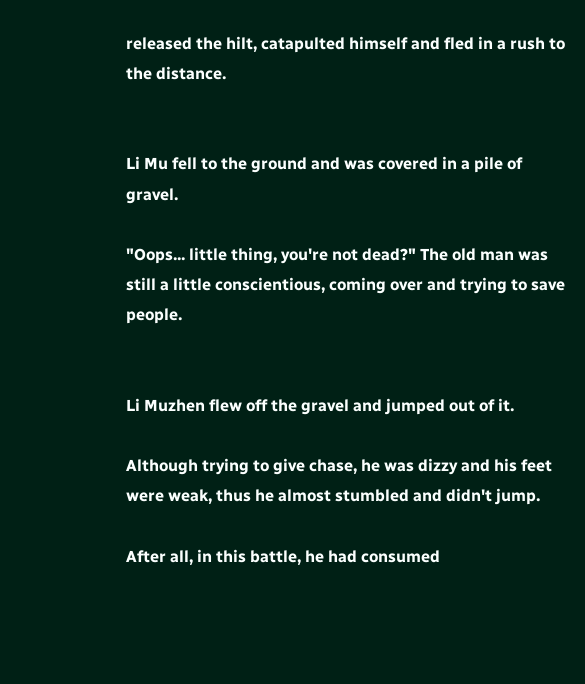released the hilt, catapulted himself and fled in a rush to the distance.


Li Mu fell to the ground and was covered in a pile of gravel.

"Oops... little thing, you're not dead?" The old man was still a little conscientious, coming over and trying to save people.


Li Muzhen flew off the gravel and jumped out of it.

Although trying to give chase, he was dizzy and his feet were weak, thus he almost stumbled and didn't jump.

After all, in this battle, he had consumed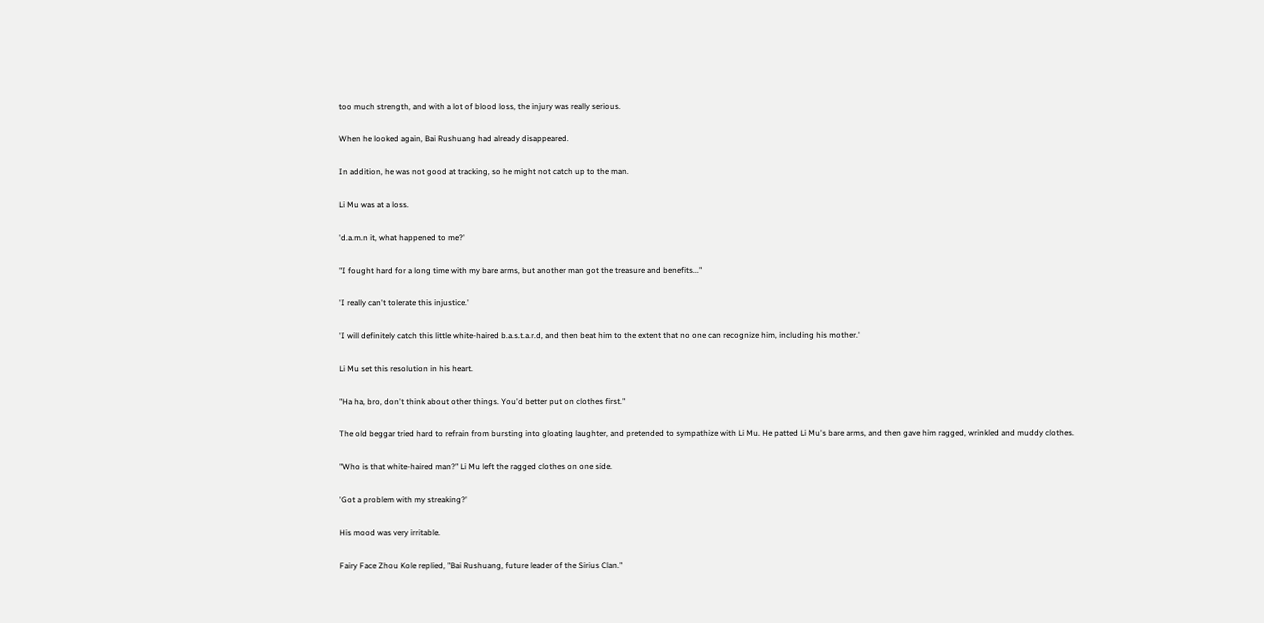too much strength, and with a lot of blood loss, the injury was really serious.

When he looked again, Bai Rushuang had already disappeared.

In addition, he was not good at tracking, so he might not catch up to the man.

Li Mu was at a loss.

'd.a.m.n it, what happened to me?'

"I fought hard for a long time with my bare arms, but another man got the treasure and benefits..."

'I really can't tolerate this injustice.'

'I will definitely catch this little white-haired b.a.s.t.a.r.d, and then beat him to the extent that no one can recognize him, including his mother.'

Li Mu set this resolution in his heart.

"Ha ha, bro, don't think about other things. You'd better put on clothes first."

The old beggar tried hard to refrain from bursting into gloating laughter, and pretended to sympathize with Li Mu. He patted Li Mu's bare arms, and then gave him ragged, wrinkled and muddy clothes.

"Who is that white-haired man?" Li Mu left the ragged clothes on one side.

'Got a problem with my streaking?'

His mood was very irritable.

Fairy Face Zhou Kole replied, "Bai Rushuang, future leader of the Sirius Clan."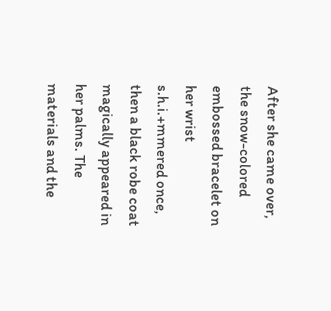After she came over, the snow-colored embossed bracelet on her wrist s.h.i.+mmered once, then a black robe coat magically appeared in her palms. The materials and the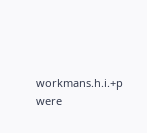workmans.h.i.+p were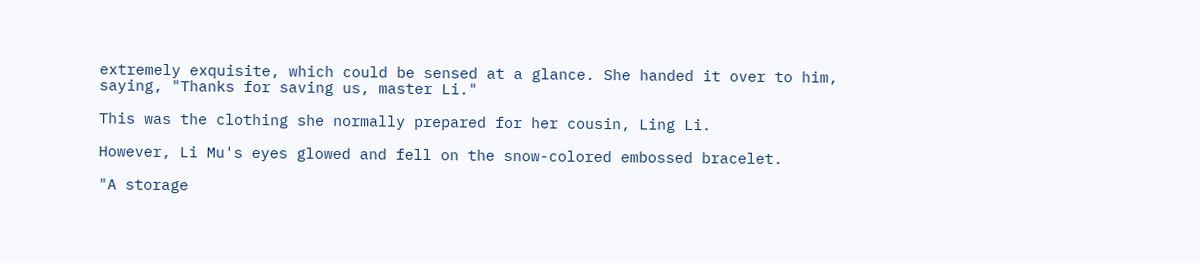extremely exquisite, which could be sensed at a glance. She handed it over to him, saying, "Thanks for saving us, master Li."

This was the clothing she normally prepared for her cousin, Ling Li.

However, Li Mu's eyes glowed and fell on the snow-colored embossed bracelet.

"A storage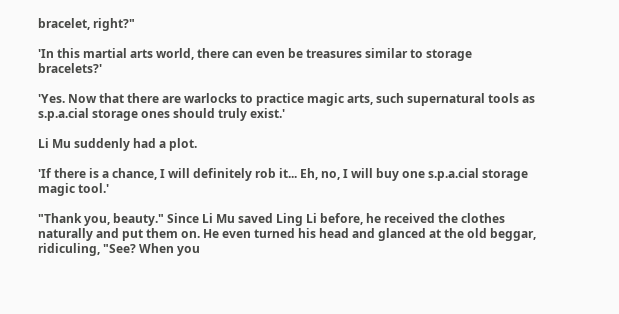bracelet, right?"

'In this martial arts world, there can even be treasures similar to storage bracelets?'

'Yes. Now that there are warlocks to practice magic arts, such supernatural tools as s.p.a.cial storage ones should truly exist.'

Li Mu suddenly had a plot.

'If there is a chance, I will definitely rob it... Eh, no, I will buy one s.p.a.cial storage magic tool.'

"Thank you, beauty." Since Li Mu saved Ling Li before, he received the clothes naturally and put them on. He even turned his head and glanced at the old beggar, ridiculing, "See? When you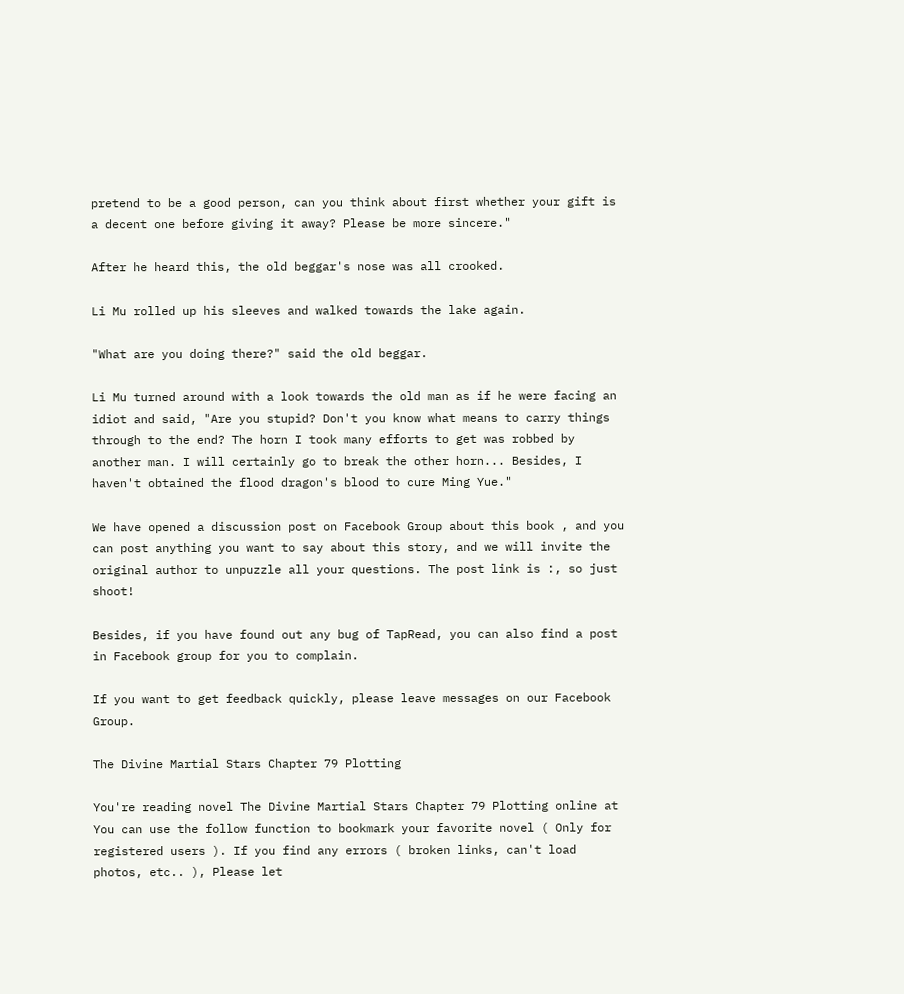pretend to be a good person, can you think about first whether your gift is a decent one before giving it away? Please be more sincere."

After he heard this, the old beggar's nose was all crooked.

Li Mu rolled up his sleeves and walked towards the lake again.

"What are you doing there?" said the old beggar.

Li Mu turned around with a look towards the old man as if he were facing an idiot and said, "Are you stupid? Don't you know what means to carry things through to the end? The horn I took many efforts to get was robbed by another man. I will certainly go to break the other horn... Besides, I haven't obtained the flood dragon's blood to cure Ming Yue."

We have opened a discussion post on Facebook Group about this book , and you can post anything you want to say about this story, and we will invite the original author to unpuzzle all your questions. The post link is :, so just shoot!

Besides, if you have found out any bug of TapRead, you can also find a post in Facebook group for you to complain.

If you want to get feedback quickly, please leave messages on our Facebook Group.

The Divine Martial Stars Chapter 79 Plotting

You're reading novel The Divine Martial Stars Chapter 79 Plotting online at You can use the follow function to bookmark your favorite novel ( Only for registered users ). If you find any errors ( broken links, can't load photos, etc.. ), Please let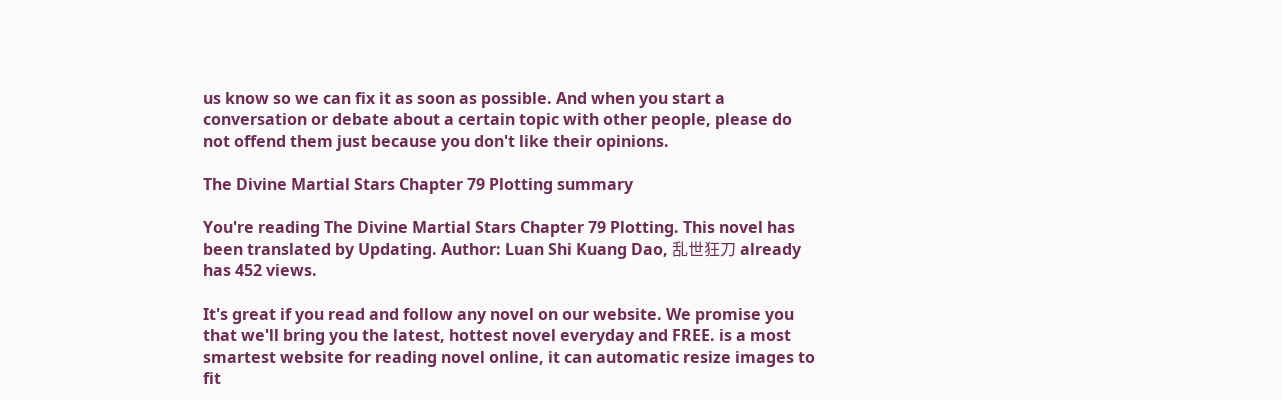us know so we can fix it as soon as possible. And when you start a conversation or debate about a certain topic with other people, please do not offend them just because you don't like their opinions.

The Divine Martial Stars Chapter 79 Plotting summary

You're reading The Divine Martial Stars Chapter 79 Plotting. This novel has been translated by Updating. Author: Luan Shi Kuang Dao, 乱世狂刀 already has 452 views.

It's great if you read and follow any novel on our website. We promise you that we'll bring you the latest, hottest novel everyday and FREE. is a most smartest website for reading novel online, it can automatic resize images to fit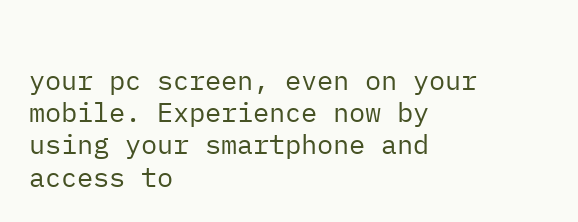your pc screen, even on your mobile. Experience now by using your smartphone and access to